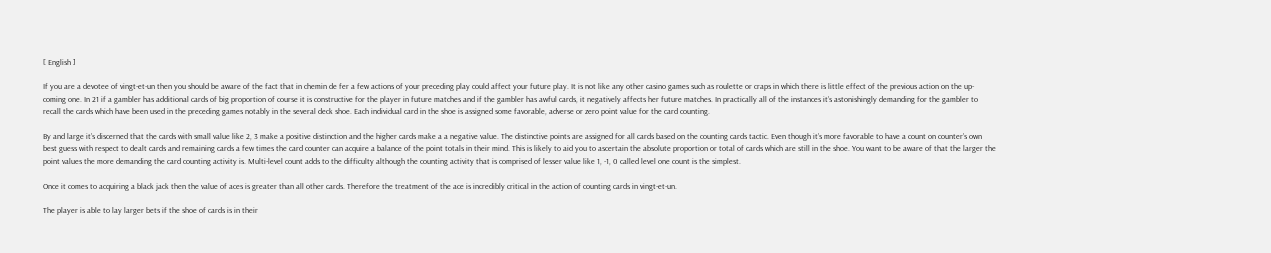[ English ]

If you are a devotee of vingt-et-un then you should be aware of the fact that in chemin de fer a few actions of your preceding play could affect your future play. It is not like any other casino games such as roulette or craps in which there is little effect of the previous action on the up-coming one. In 21 if a gambler has additional cards of big proportion of course it is constructive for the player in future matches and if the gambler has awful cards, it negatively affects her future matches. In practically all of the instances it’s astonishingly demanding for the gambler to recall the cards which have been used in the preceding games notably in the several deck shoe. Each individual card in the shoe is assigned some favorable, adverse or zero point value for the card counting.

By and large it’s discerned that the cards with small value like 2, 3 make a positive distinction and the higher cards make a a negative value. The distinctive points are assigned for all cards based on the counting cards tactic. Even though it’s more favorable to have a count on counter’s own best guess with respect to dealt cards and remaining cards a few times the card counter can acquire a balance of the point totals in their mind. This is likely to aid you to ascertain the absolute proportion or total of cards which are still in the shoe. You want to be aware of that the larger the point values the more demanding the card counting activity is. Multi-level count adds to the difficulty although the counting activity that is comprised of lesser value like 1, -1, 0 called level one count is the simplest.

Once it comes to acquiring a black jack then the value of aces is greater than all other cards. Therefore the treatment of the ace is incredibly critical in the action of counting cards in vingt-et-un.

The player is able to lay larger bets if the shoe of cards is in their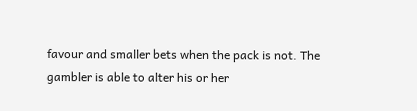favour and smaller bets when the pack is not. The gambler is able to alter his or her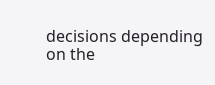decisions depending on the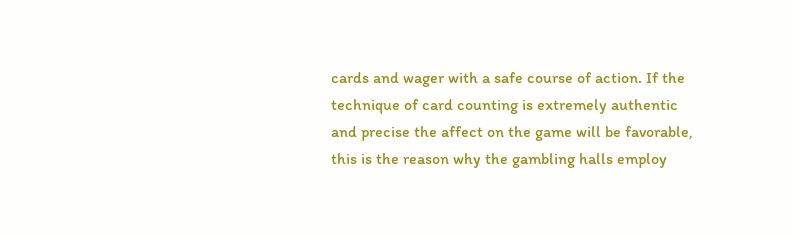cards and wager with a safe course of action. If the technique of card counting is extremely authentic and precise the affect on the game will be favorable, this is the reason why the gambling halls employ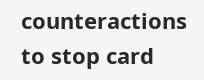counteractions to stop card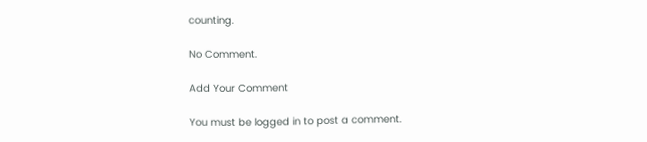counting.

No Comment.

Add Your Comment

You must be logged in to post a comment.